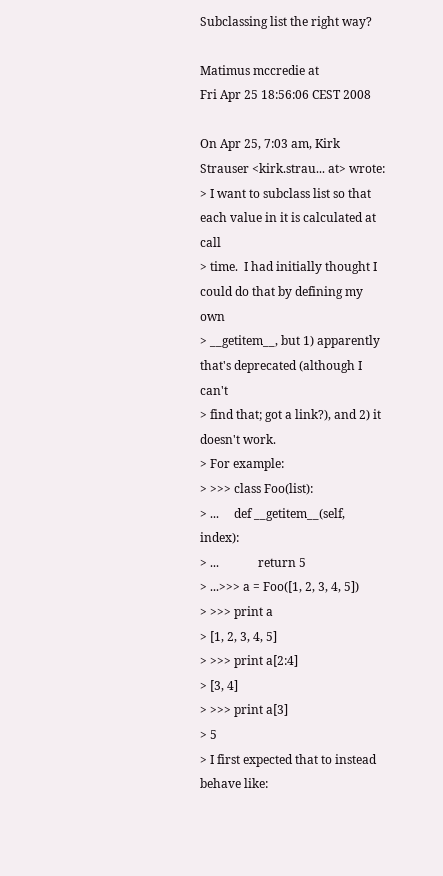Subclassing list the right way?

Matimus mccredie at
Fri Apr 25 18:56:06 CEST 2008

On Apr 25, 7:03 am, Kirk Strauser <kirk.strau... at> wrote:
> I want to subclass list so that each value in it is calculated at call
> time.  I had initially thought I could do that by defining my own
> __getitem__, but 1) apparently that's deprecated (although I can't
> find that; got a link?), and 2) it doesn't work.
> For example:
> >>> class Foo(list):
> ...     def __getitem__(self, index):
> ...             return 5
> ...>>> a = Foo([1, 2, 3, 4, 5])
> >>> print a
> [1, 2, 3, 4, 5]
> >>> print a[2:4]
> [3, 4]
> >>> print a[3]
> 5
> I first expected that to instead behave like: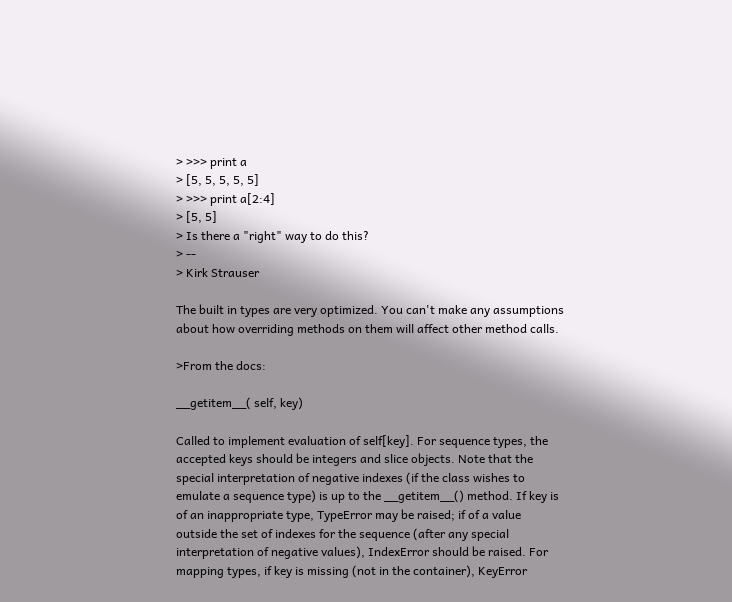> >>> print a
> [5, 5, 5, 5, 5]
> >>> print a[2:4]
> [5, 5]
> Is there a "right" way to do this?
> --
> Kirk Strauser

The built in types are very optimized. You can't make any assumptions
about how overriding methods on them will affect other method calls.

>From the docs:

__getitem__( self, key)

Called to implement evaluation of self[key]. For sequence types, the
accepted keys should be integers and slice objects. Note that the
special interpretation of negative indexes (if the class wishes to
emulate a sequence type) is up to the __getitem__() method. If key is
of an inappropriate type, TypeError may be raised; if of a value
outside the set of indexes for the sequence (after any special
interpretation of negative values), IndexError should be raised. For
mapping types, if key is missing (not in the container), KeyError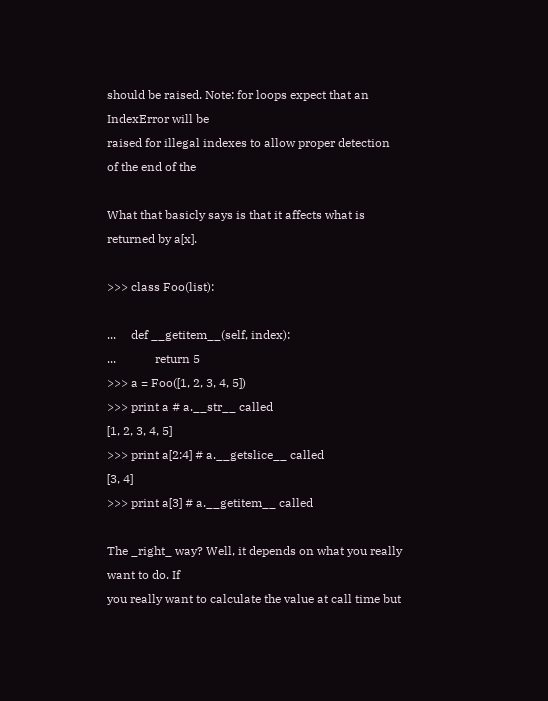should be raised. Note: for loops expect that an IndexError will be
raised for illegal indexes to allow proper detection of the end of the

What that basicly says is that it affects what is returned by a[x].

>>> class Foo(list):

...     def __getitem__(self, index):
...             return 5
>>> a = Foo([1, 2, 3, 4, 5])
>>> print a # a.__str__ called
[1, 2, 3, 4, 5]
>>> print a[2:4] # a.__getslice__ called
[3, 4]
>>> print a[3] # a.__getitem__ called

The _right_ way? Well, it depends on what you really want to do. If
you really want to calculate the value at call time but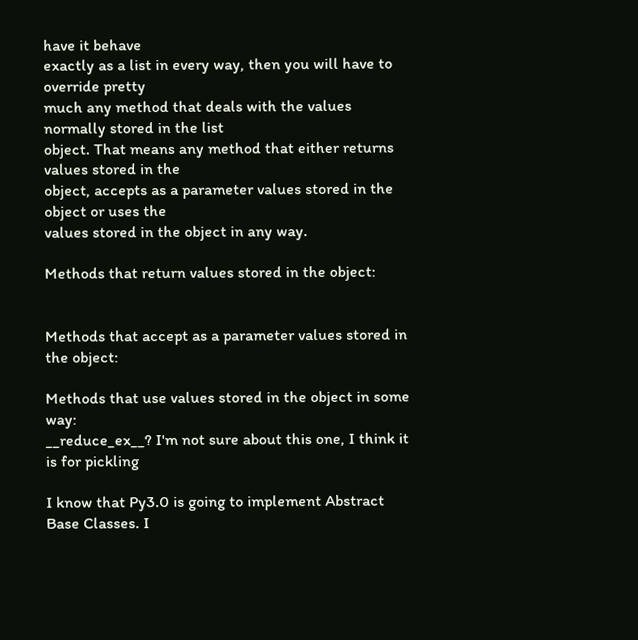have it behave
exactly as a list in every way, then you will have to override pretty
much any method that deals with the values normally stored in the list
object. That means any method that either returns values stored in the
object, accepts as a parameter values stored in the object or uses the
values stored in the object in any way.

Methods that return values stored in the object:


Methods that accept as a parameter values stored in the object:

Methods that use values stored in the object in some way:
__reduce_ex__? I'm not sure about this one, I think it is for pickling

I know that Py3.0 is going to implement Abstract Base Classes. I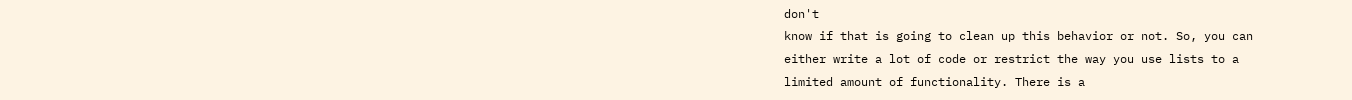don't
know if that is going to clean up this behavior or not. So, you can
either write a lot of code or restrict the way you use lists to a
limited amount of functionality. There is a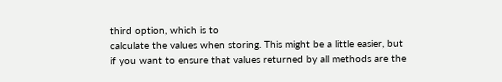third option, which is to
calculate the values when storing. This might be a little easier, but
if you want to ensure that values returned by all methods are the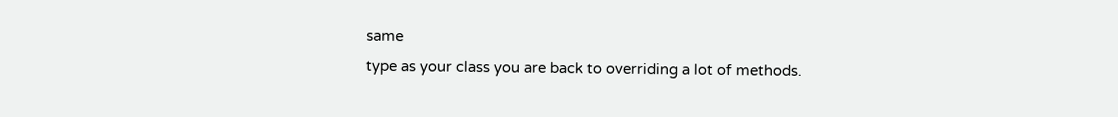same
type as your class you are back to overriding a lot of methods.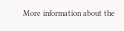More information about the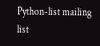Python-list mailing list